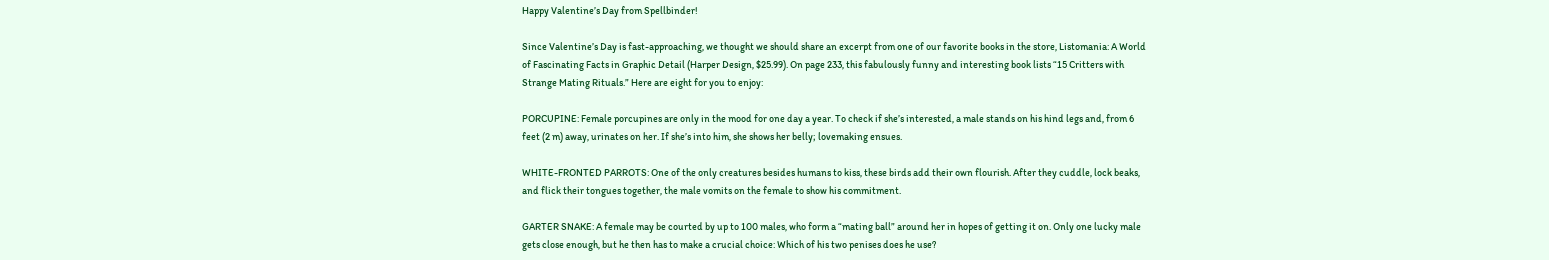Happy Valentine’s Day from Spellbinder!

Since Valentine’s Day is fast-approaching, we thought we should share an excerpt from one of our favorite books in the store, Listomania: A World of Fascinating Facts in Graphic Detail (Harper Design, $25.99). On page 233, this fabulously funny and interesting book lists “15 Critters with Strange Mating Rituals.” Here are eight for you to enjoy:

PORCUPINE: Female porcupines are only in the mood for one day a year. To check if she’s interested, a male stands on his hind legs and, from 6 feet (2 m) away, urinates on her. If she’s into him, she shows her belly; lovemaking ensues.

WHITE-FRONTED PARROTS: One of the only creatures besides humans to kiss, these birds add their own flourish. After they cuddle, lock beaks, and flick their tongues together, the male vomits on the female to show his commitment.

GARTER SNAKE: A female may be courted by up to 100 males, who form a “mating ball” around her in hopes of getting it on. Only one lucky male gets close enough, but he then has to make a crucial choice: Which of his two penises does he use?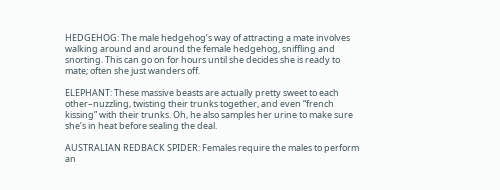HEDGEHOG: The male hedgehog’s way of attracting a mate involves walking around and around the female hedgehog, sniffling and snorting. This can go on for hours until she decides she is ready to mate; often she just wanders off.

ELEPHANT: These massive beasts are actually pretty sweet to each other–nuzzling, twisting their trunks together, and even “french kissing” with their trunks. Oh, he also samples her urine to make sure she’s in heat before sealing the deal.

AUSTRALIAN REDBACK SPIDER: Females require the males to perform an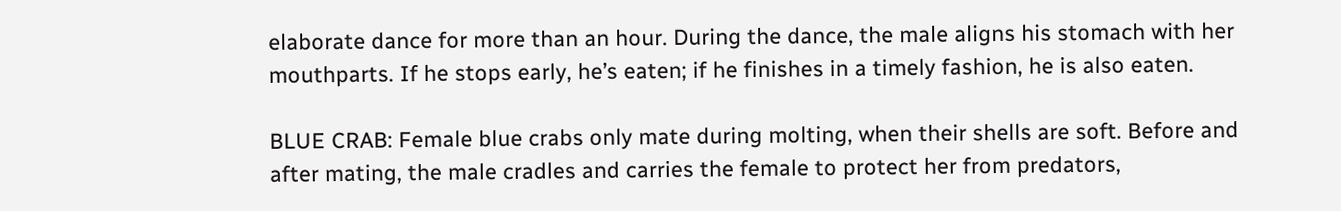elaborate dance for more than an hour. During the dance, the male aligns his stomach with her mouthparts. If he stops early, he’s eaten; if he finishes in a timely fashion, he is also eaten.

BLUE CRAB: Female blue crabs only mate during molting, when their shells are soft. Before and after mating, the male cradles and carries the female to protect her from predators,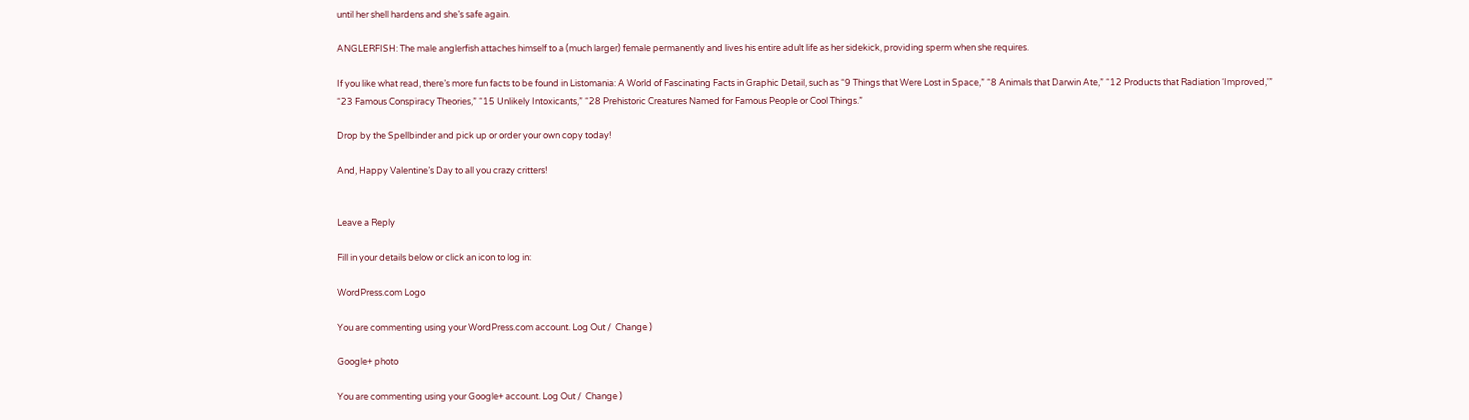until her shell hardens and she’s safe again.

ANGLERFISH: The male anglerfish attaches himself to a (much larger) female permanently and lives his entire adult life as her sidekick, providing sperm when she requires.

If you like what read, there’s more fun facts to be found in Listomania: A World of Fascinating Facts in Graphic Detail, such as “9 Things that Were Lost in Space,” “8 Animals that Darwin Ate,” “12 Products that Radiation ‘Improved,'” “23 Famous Conspiracy Theories,” “15 Unlikely Intoxicants,” “28 Prehistoric Creatures Named for Famous People or Cool Things.”

Drop by the Spellbinder and pick up or order your own copy today!

And, Happy Valentine’s Day to all you crazy critters!


Leave a Reply

Fill in your details below or click an icon to log in:

WordPress.com Logo

You are commenting using your WordPress.com account. Log Out /  Change )

Google+ photo

You are commenting using your Google+ account. Log Out /  Change )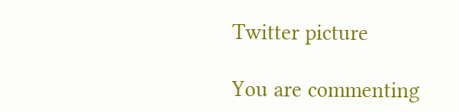Twitter picture

You are commenting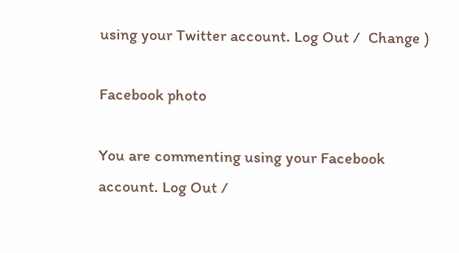using your Twitter account. Log Out /  Change )

Facebook photo

You are commenting using your Facebook account. Log Out /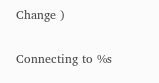Change )

Connecting to %s